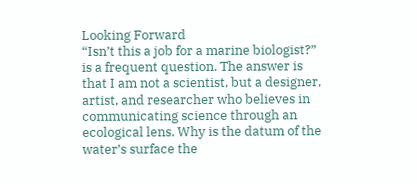Looking Forward
“Isn’t this a job for a marine biologist?” is a frequent question. The answer is that I am not a scientist, but a designer, artist, and researcher who believes in communicating science through an ecological lens. Why is the datum of the water’s surface the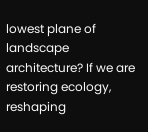lowest plane of landscape architecture? If we are restoring ecology, reshaping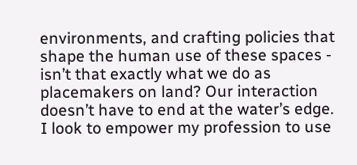environments, and crafting policies that shape the human use of these spaces - isn’t that exactly what we do as placemakers on land? Our interaction doesn’t have to end at the water’s edge.
I look to empower my profession to use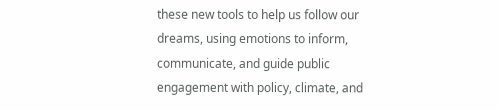these new tools to help us follow our dreams, using emotions to inform, communicate, and guide public engagement with policy, climate, and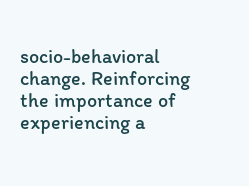socio-behavioral change. Reinforcing the importance of experiencing a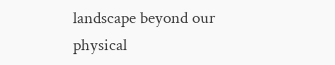landscape beyond our physical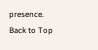presence.
Back to Top